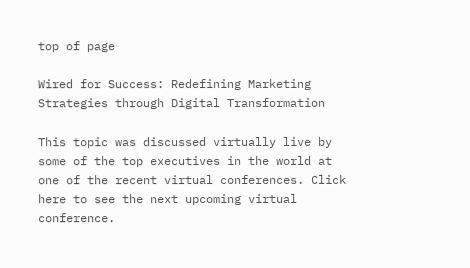top of page

Wired for Success: Redefining Marketing Strategies through Digital Transformation

This topic was discussed virtually live by some of the top executives in the world at one of the recent virtual conferences. Click here to see the next upcoming virtual conference.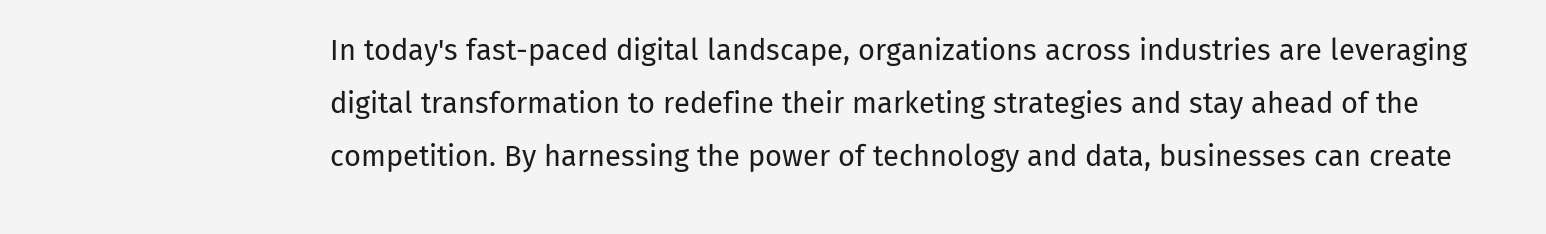In today's fast-paced digital landscape, organizations across industries are leveraging digital transformation to redefine their marketing strategies and stay ahead of the competition. By harnessing the power of technology and data, businesses can create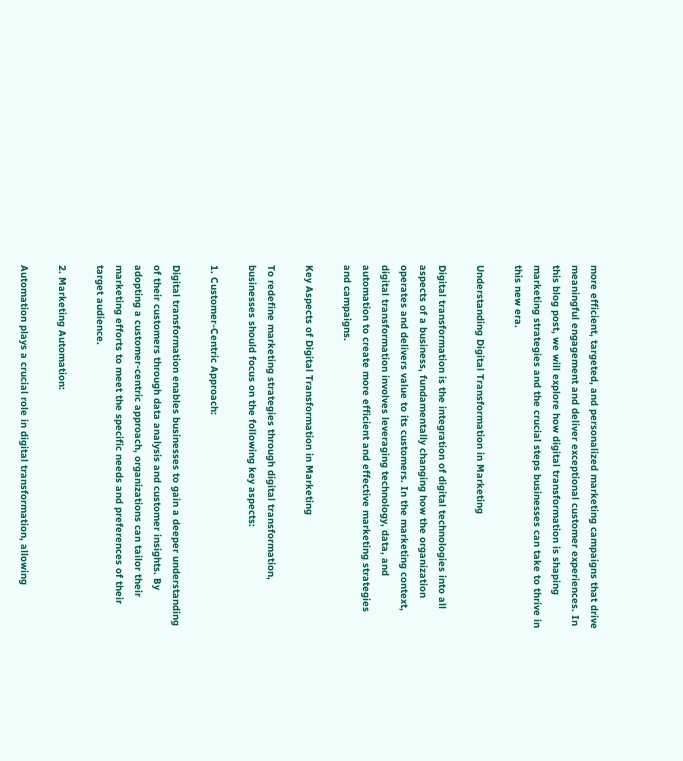more efficient, targeted, and personalized marketing campaigns that drive meaningful engagement and deliver exceptional customer experiences. In this blog post, we will explore how digital transformation is shaping marketing strategies and the crucial steps businesses can take to thrive in this new era.

Understanding Digital Transformation in Marketing

Digital transformation is the integration of digital technologies into all aspects of a business, fundamentally changing how the organization operates and delivers value to its customers. In the marketing context, digital transformation involves leveraging technology, data, and automation to create more efficient and effective marketing strategies and campaigns.

Key Aspects of Digital Transformation in Marketing

To redefine marketing strategies through digital transformation, businesses should focus on the following key aspects:

1. Customer-Centric Approach:

Digital transformation enables businesses to gain a deeper understanding of their customers through data analysis and customer insights. By adopting a customer-centric approach, organizations can tailor their marketing efforts to meet the specific needs and preferences of their target audience.

2. Marketing Automation:

Automation plays a crucial role in digital transformation, allowing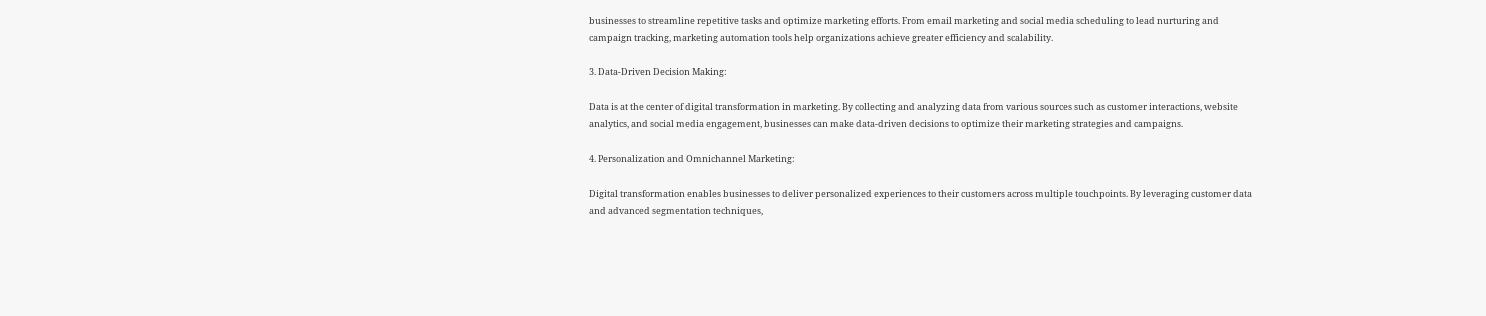businesses to streamline repetitive tasks and optimize marketing efforts. From email marketing and social media scheduling to lead nurturing and campaign tracking, marketing automation tools help organizations achieve greater efficiency and scalability.

3. Data-Driven Decision Making:

Data is at the center of digital transformation in marketing. By collecting and analyzing data from various sources such as customer interactions, website analytics, and social media engagement, businesses can make data-driven decisions to optimize their marketing strategies and campaigns.

4. Personalization and Omnichannel Marketing:

Digital transformation enables businesses to deliver personalized experiences to their customers across multiple touchpoints. By leveraging customer data and advanced segmentation techniques,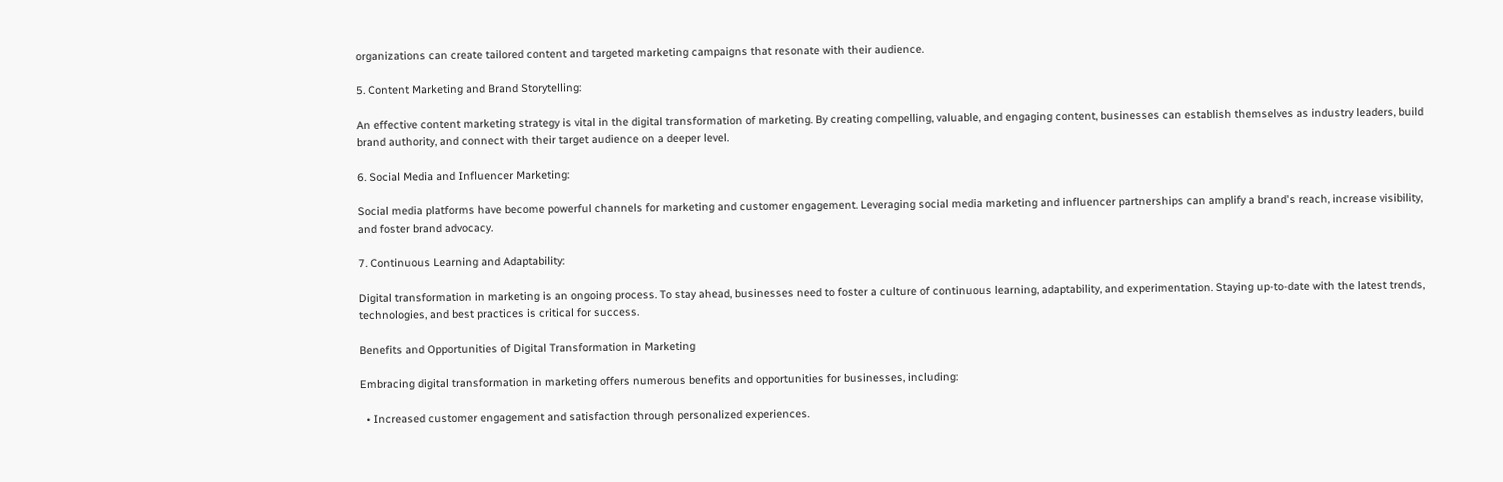organizations can create tailored content and targeted marketing campaigns that resonate with their audience.

5. Content Marketing and Brand Storytelling:

An effective content marketing strategy is vital in the digital transformation of marketing. By creating compelling, valuable, and engaging content, businesses can establish themselves as industry leaders, build brand authority, and connect with their target audience on a deeper level.

6. Social Media and Influencer Marketing:

Social media platforms have become powerful channels for marketing and customer engagement. Leveraging social media marketing and influencer partnerships can amplify a brand's reach, increase visibility, and foster brand advocacy.

7. Continuous Learning and Adaptability:

Digital transformation in marketing is an ongoing process. To stay ahead, businesses need to foster a culture of continuous learning, adaptability, and experimentation. Staying up-to-date with the latest trends, technologies, and best practices is critical for success.

Benefits and Opportunities of Digital Transformation in Marketing

Embracing digital transformation in marketing offers numerous benefits and opportunities for businesses, including:

  • Increased customer engagement and satisfaction through personalized experiences.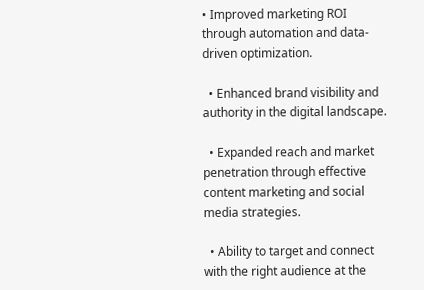• Improved marketing ROI through automation and data-driven optimization.

  • Enhanced brand visibility and authority in the digital landscape.

  • Expanded reach and market penetration through effective content marketing and social media strategies.

  • Ability to target and connect with the right audience at the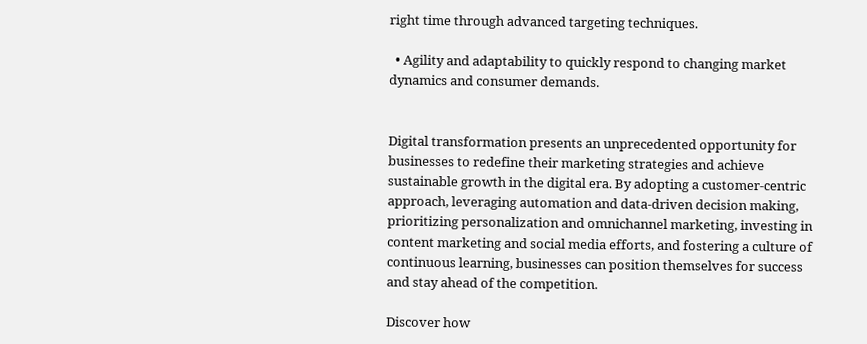right time through advanced targeting techniques.

  • Agility and adaptability to quickly respond to changing market dynamics and consumer demands.


Digital transformation presents an unprecedented opportunity for businesses to redefine their marketing strategies and achieve sustainable growth in the digital era. By adopting a customer-centric approach, leveraging automation and data-driven decision making, prioritizing personalization and omnichannel marketing, investing in content marketing and social media efforts, and fostering a culture of continuous learning, businesses can position themselves for success and stay ahead of the competition.

Discover how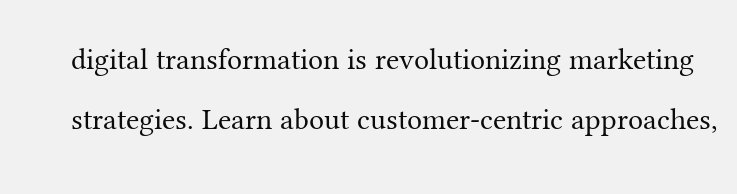digital transformation is revolutionizing marketing strategies. Learn about customer-centric approaches,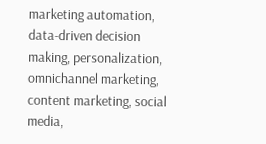marketing automation, data-driven decision making, personalization, omnichannel marketing, content marketing, social media,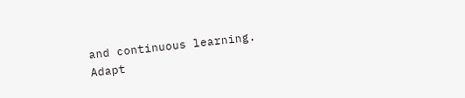and continuous learning. Adapt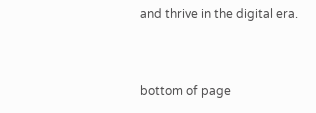and thrive in the digital era.


bottom of page